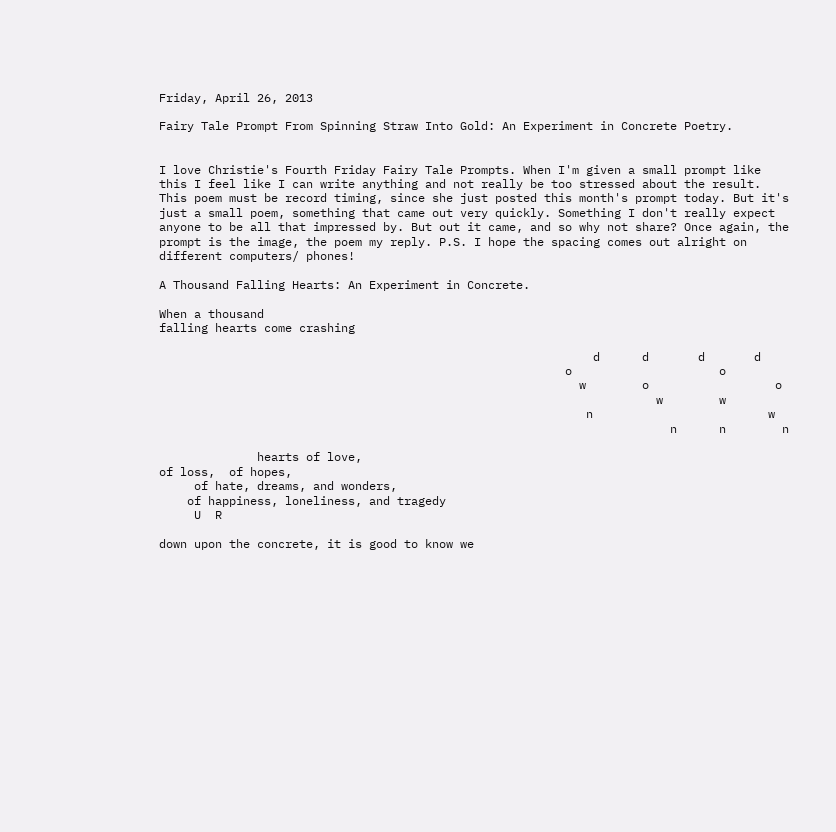Friday, April 26, 2013

Fairy Tale Prompt From Spinning Straw Into Gold: An Experiment in Concrete Poetry.


I love Christie's Fourth Friday Fairy Tale Prompts. When I'm given a small prompt like this I feel like I can write anything and not really be too stressed about the result. This poem must be record timing, since she just posted this month's prompt today. But it's just a small poem, something that came out very quickly. Something I don't really expect anyone to be all that impressed by. But out it came, and so why not share? Once again, the prompt is the image, the poem my reply. P.S. I hope the spacing comes out alright on different computers/ phones!

A Thousand Falling Hearts: An Experiment in Concrete.

When a thousand
falling hearts come crashing

                                                              d      d       d       d
                                                          o                     o
                                                            w        o                  o
                                                                       w        w
                                                             n                         w
                                                                         n      n        n

              hearts of love,
of loss,  of hopes,
     of hate, dreams, and wonders,
    of happiness, loneliness, and tragedy
     U  R

down upon the concrete, it is good to know we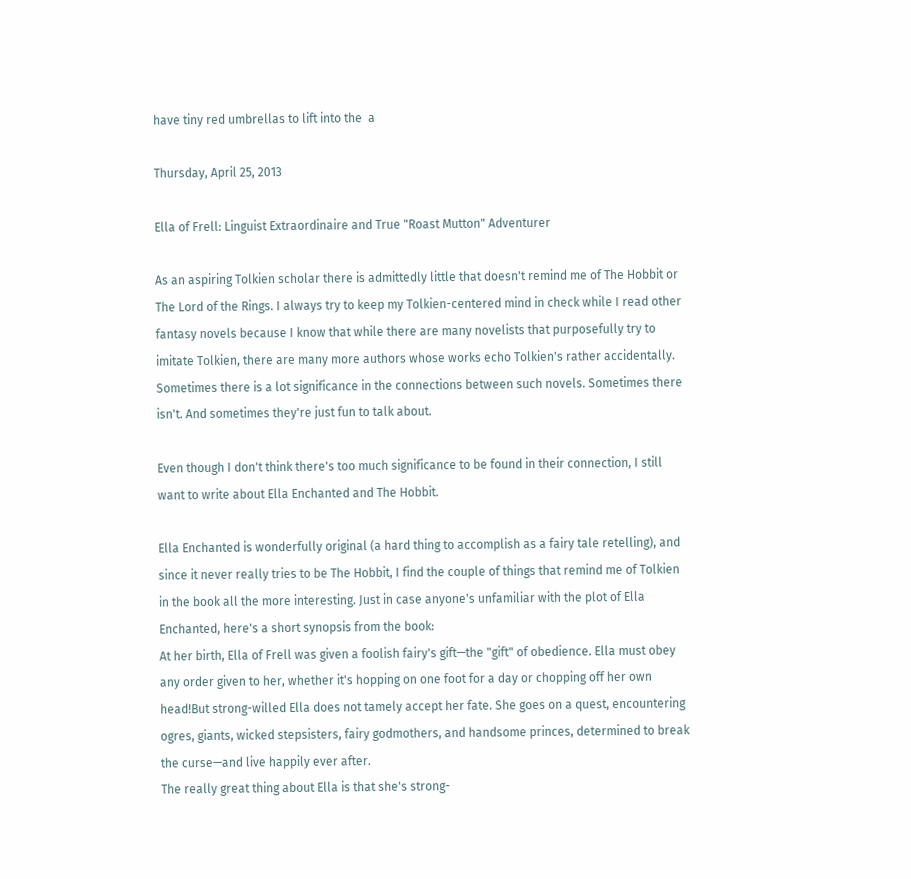have tiny red umbrellas to lift into the  a

Thursday, April 25, 2013

Ella of Frell: Linguist Extraordinaire and True "Roast Mutton" Adventurer

As an aspiring Tolkien scholar there is admittedly little that doesn't remind me of The Hobbit or The Lord of the Rings. I always try to keep my Tolkien-centered mind in check while I read other fantasy novels because I know that while there are many novelists that purposefully try to imitate Tolkien, there are many more authors whose works echo Tolkien's rather accidentally. Sometimes there is a lot significance in the connections between such novels. Sometimes there isn't. And sometimes they're just fun to talk about.

Even though I don't think there's too much significance to be found in their connection, I still want to write about Ella Enchanted and The Hobbit.

Ella Enchanted is wonderfully original (a hard thing to accomplish as a fairy tale retelling), and since it never really tries to be The Hobbit, I find the couple of things that remind me of Tolkien in the book all the more interesting. Just in case anyone's unfamiliar with the plot of Ella Enchanted, here's a short synopsis from the book:
At her birth, Ella of Frell was given a foolish fairy's gift—the "gift" of obedience. Ella must obey any order given to her, whether it's hopping on one foot for a day or chopping off her own head!But strong-willed Ella does not tamely accept her fate. She goes on a quest, encountering ogres, giants, wicked stepsisters, fairy godmothers, and handsome princes, determined to break the curse—and live happily ever after.
The really great thing about Ella is that she's strong-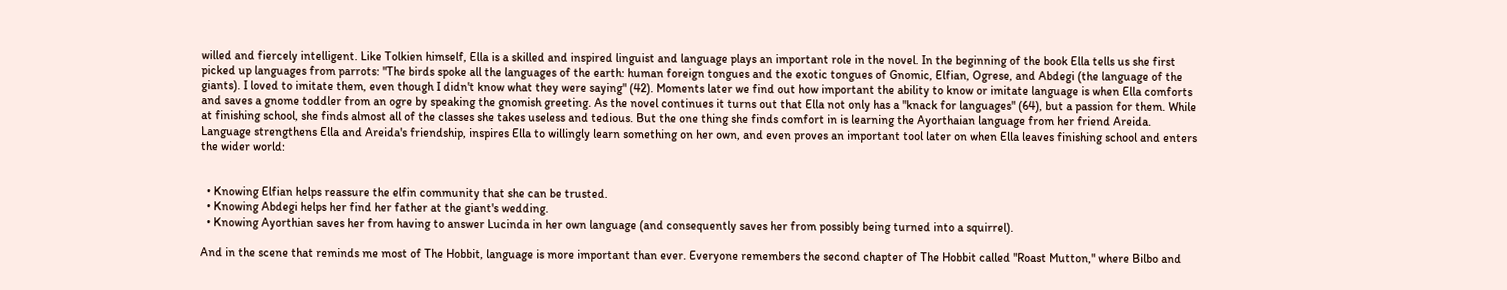willed and fiercely intelligent. Like Tolkien himself, Ella is a skilled and inspired linguist and language plays an important role in the novel. In the beginning of the book Ella tells us she first picked up languages from parrots: "The birds spoke all the languages of the earth: human foreign tongues and the exotic tongues of Gnomic, Elfian, Ogrese, and Abdegi (the language of the giants). I loved to imitate them, even though I didn't know what they were saying" (42). Moments later we find out how important the ability to know or imitate language is when Ella comforts and saves a gnome toddler from an ogre by speaking the gnomish greeting. As the novel continues it turns out that Ella not only has a "knack for languages" (64), but a passion for them. While at finishing school, she finds almost all of the classes she takes useless and tedious. But the one thing she finds comfort in is learning the Ayorthaian language from her friend Areida. Language strengthens Ella and Areida's friendship, inspires Ella to willingly learn something on her own, and even proves an important tool later on when Ella leaves finishing school and enters the wider world:


  • Knowing Elfian helps reassure the elfin community that she can be trusted.
  • Knowing Abdegi helps her find her father at the giant's wedding.
  • Knowing Ayorthian saves her from having to answer Lucinda in her own language (and consequently saves her from possibly being turned into a squirrel).

And in the scene that reminds me most of The Hobbit, language is more important than ever. Everyone remembers the second chapter of The Hobbit called "Roast Mutton," where Bilbo and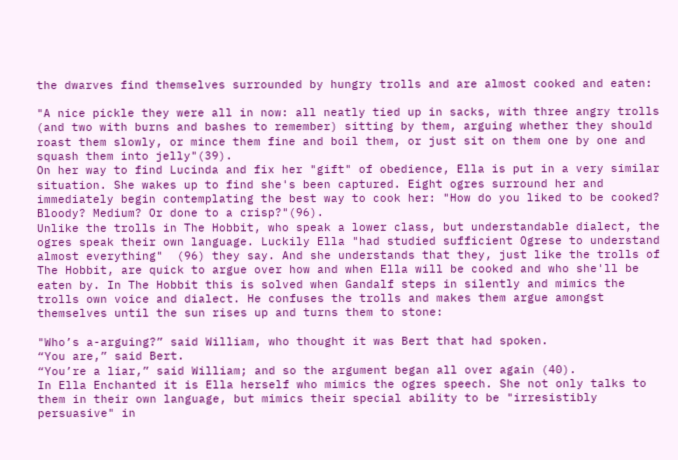the dwarves find themselves surrounded by hungry trolls and are almost cooked and eaten:

"A nice pickle they were all in now: all neatly tied up in sacks, with three angry trolls (and two with burns and bashes to remember) sitting by them, arguing whether they should roast them slowly, or mince them fine and boil them, or just sit on them one by one and squash them into jelly"(39).
On her way to find Lucinda and fix her "gift" of obedience, Ella is put in a very similar situation. She wakes up to find she's been captured. Eight ogres surround her and immediately begin contemplating the best way to cook her: "How do you liked to be cooked? Bloody? Medium? Or done to a crisp?"(96).
Unlike the trolls in The Hobbit, who speak a lower class, but understandable dialect, the ogres speak their own language. Luckily Ella "had studied sufficient Ogrese to understand almost everything"  (96) they say. And she understands that they, just like the trolls of The Hobbit, are quick to argue over how and when Ella will be cooked and who she'll be eaten by. In The Hobbit this is solved when Gandalf steps in silently and mimics the trolls own voice and dialect. He confuses the trolls and makes them argue amongst themselves until the sun rises up and turns them to stone:

"Who’s a-arguing?” said William, who thought it was Bert that had spoken.
“You are,” said Bert.
“You’re a liar,” said William; and so the argument began all over again (40).
In Ella Enchanted it is Ella herself who mimics the ogres speech. She not only talks to them in their own language, but mimics their special ability to be "irresistibly persuasive" in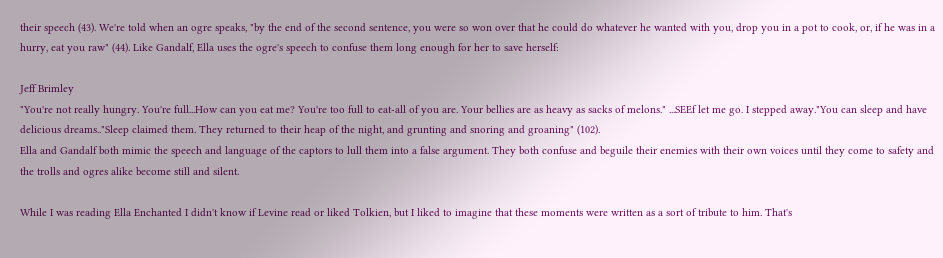their speech (43). We're told when an ogre speaks, "by the end of the second sentence, you were so won over that he could do whatever he wanted with you, drop you in a pot to cook, or, if he was in a hurry, eat you raw" (44). Like Gandalf, Ella uses the ogre's speech to confuse them long enough for her to save herself:

Jeff Brimley
"You're not really hungry. You're full...How can you eat me? You're too full to eat-all of you are. Your bellies are as heavy as sacks of melons." ...SEEf let me go. I stepped away."You can sleep and have delicious dreams.."Sleep claimed them. They returned to their heap of the night, and grunting and snoring and groaning" (102).
Ella and Gandalf both mimic the speech and language of the captors to lull them into a false argument. They both confuse and beguile their enemies with their own voices until they come to safety and the trolls and ogres alike become still and silent.

While I was reading Ella Enchanted I didn't know if Levine read or liked Tolkien, but I liked to imagine that these moments were written as a sort of tribute to him. That's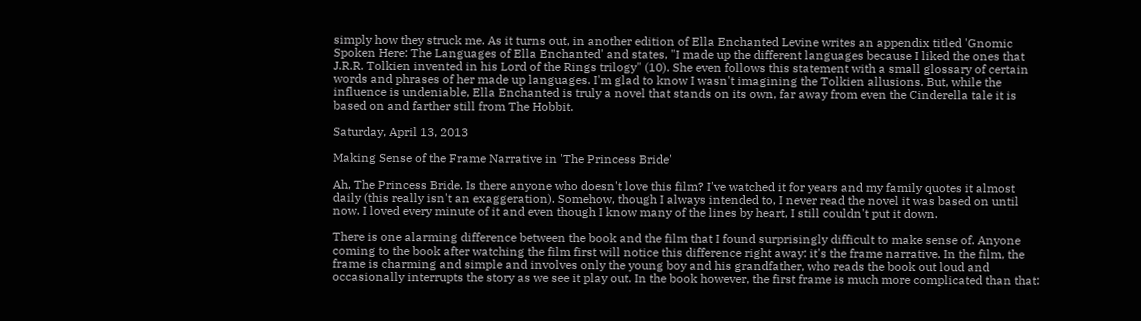simply how they struck me. As it turns out, in another edition of Ella Enchanted Levine writes an appendix titled 'Gnomic Spoken Here: The Languages of Ella Enchanted' and states, "I made up the different languages because I liked the ones that J.R.R. Tolkien invented in his Lord of the Rings trilogy" (10). She even follows this statement with a small glossary of certain words and phrases of her made up languages. I'm glad to know I wasn't imagining the Tolkien allusions. But, while the influence is undeniable, Ella Enchanted is truly a novel that stands on its own, far away from even the Cinderella tale it is based on and farther still from The Hobbit.

Saturday, April 13, 2013

Making Sense of the Frame Narrative in 'The Princess Bride'

Ah, The Princess Bride. Is there anyone who doesn't love this film? I've watched it for years and my family quotes it almost daily (this really isn't an exaggeration). Somehow, though I always intended to, I never read the novel it was based on until now. I loved every minute of it and even though I know many of the lines by heart, I still couldn't put it down.

There is one alarming difference between the book and the film that I found surprisingly difficult to make sense of. Anyone coming to the book after watching the film first will notice this difference right away: it's the frame narrative. In the film, the frame is charming and simple and involves only the young boy and his grandfather, who reads the book out loud and occasionally interrupts the story as we see it play out. In the book however, the first frame is much more complicated than that: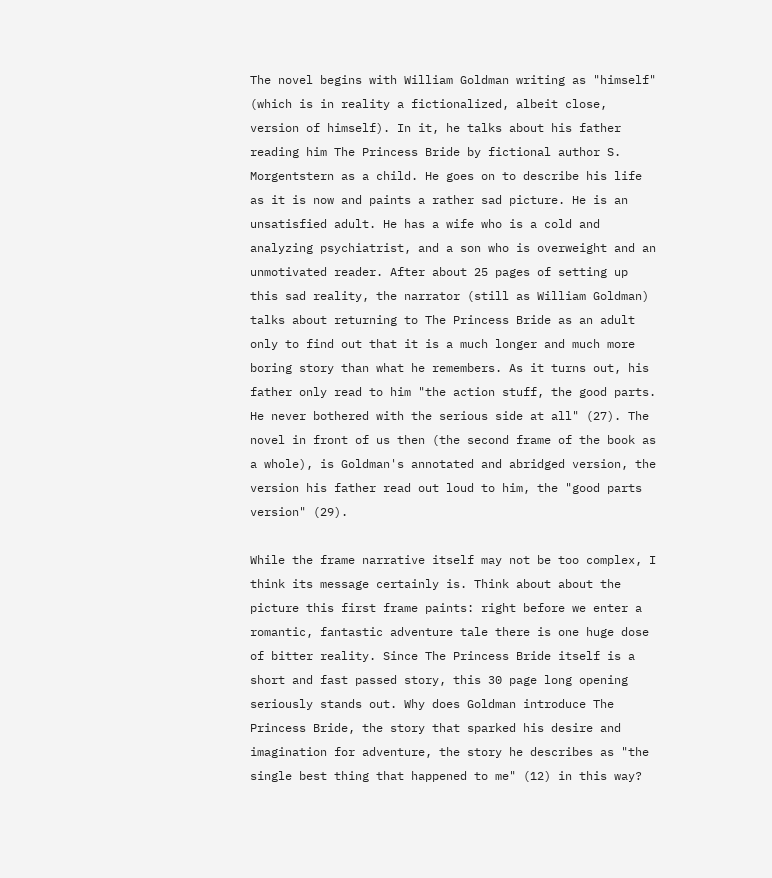The novel begins with William Goldman writing as "himself" (which is in reality a fictionalized, albeit close, version of himself). In it, he talks about his father reading him The Princess Bride by fictional author S. Morgentstern as a child. He goes on to describe his life as it is now and paints a rather sad picture. He is an unsatisfied adult. He has a wife who is a cold and analyzing psychiatrist, and a son who is overweight and an unmotivated reader. After about 25 pages of setting up this sad reality, the narrator (still as William Goldman) talks about returning to The Princess Bride as an adult only to find out that it is a much longer and much more boring story than what he remembers. As it turns out, his father only read to him "the action stuff, the good parts. He never bothered with the serious side at all" (27). The novel in front of us then (the second frame of the book as a whole), is Goldman's annotated and abridged version, the version his father read out loud to him, the "good parts version" (29).

While the frame narrative itself may not be too complex, I think its message certainly is. Think about about the picture this first frame paints: right before we enter a romantic, fantastic adventure tale there is one huge dose of bitter reality. Since The Princess Bride itself is a short and fast passed story, this 30 page long opening seriously stands out. Why does Goldman introduce The Princess Bride, the story that sparked his desire and imagination for adventure, the story he describes as "the single best thing that happened to me" (12) in this way?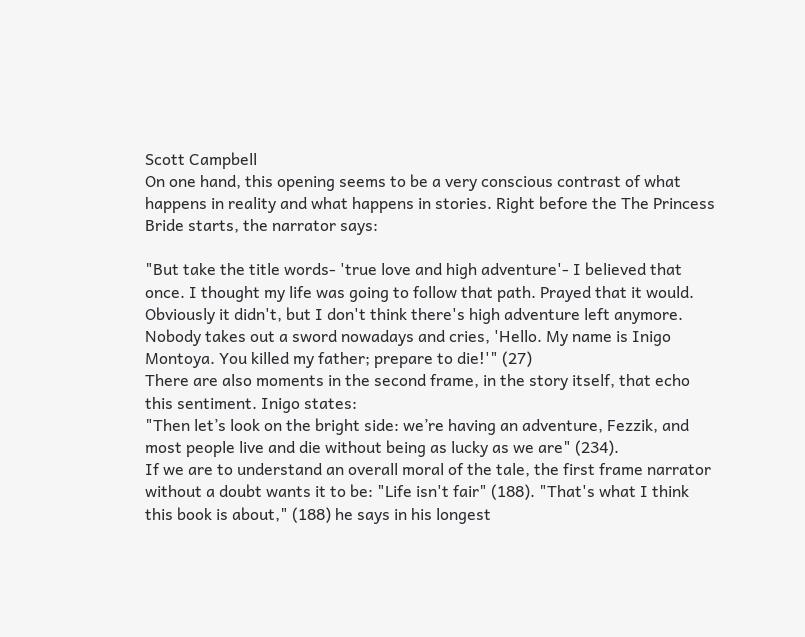Scott Campbell
On one hand, this opening seems to be a very conscious contrast of what happens in reality and what happens in stories. Right before the The Princess Bride starts, the narrator says:

"But take the title words- 'true love and high adventure'- I believed that once. I thought my life was going to follow that path. Prayed that it would. Obviously it didn't, but I don't think there's high adventure left anymore. Nobody takes out a sword nowadays and cries, 'Hello. My name is Inigo Montoya. You killed my father; prepare to die!'" (27)
There are also moments in the second frame, in the story itself, that echo this sentiment. Inigo states:
"Then let’s look on the bright side: we’re having an adventure, Fezzik, and most people live and die without being as lucky as we are" (234).
If we are to understand an overall moral of the tale, the first frame narrator without a doubt wants it to be: "Life isn't fair" (188). "That's what I think this book is about," (188) he says in his longest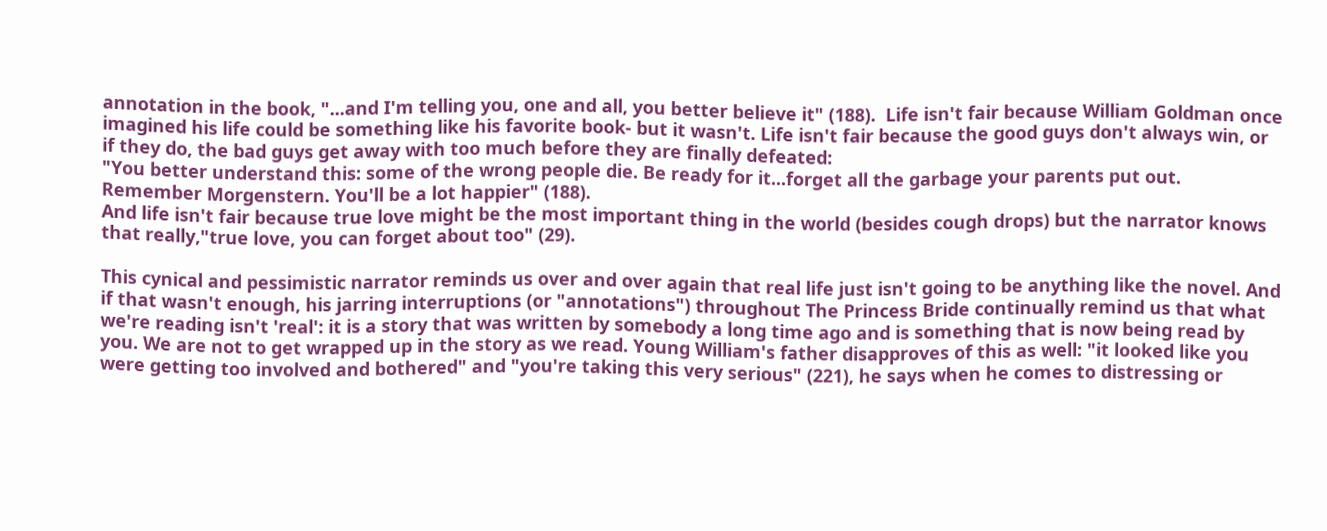annotation in the book, "...and I'm telling you, one and all, you better believe it" (188).  Life isn't fair because William Goldman once imagined his life could be something like his favorite book- but it wasn't. Life isn't fair because the good guys don't always win, or if they do, the bad guys get away with too much before they are finally defeated:
"You better understand this: some of the wrong people die. Be ready for it...forget all the garbage your parents put out. Remember Morgenstern. You'll be a lot happier" (188).
And life isn't fair because true love might be the most important thing in the world (besides cough drops) but the narrator knows that really,"true love, you can forget about too" (29).

This cynical and pessimistic narrator reminds us over and over again that real life just isn't going to be anything like the novel. And if that wasn't enough, his jarring interruptions (or "annotations") throughout The Princess Bride continually remind us that what we're reading isn't 'real': it is a story that was written by somebody a long time ago and is something that is now being read by you. We are not to get wrapped up in the story as we read. Young William's father disapproves of this as well: "it looked like you were getting too involved and bothered" and "you're taking this very serious" (221), he says when he comes to distressing or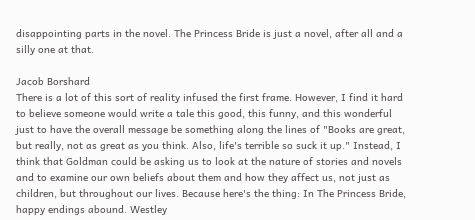disappointing parts in the novel. The Princess Bride is just a novel, after all and a silly one at that.

Jacob Borshard
There is a lot of this sort of reality infused the first frame. However, I find it hard to believe someone would write a tale this good, this funny, and this wonderful just to have the overall message be something along the lines of "Books are great, but really, not as great as you think. Also, life's terrible so suck it up." Instead, I think that Goldman could be asking us to look at the nature of stories and novels and to examine our own beliefs about them and how they affect us, not just as children, but throughout our lives. Because here's the thing: In The Princess Bride, happy endings abound. Westley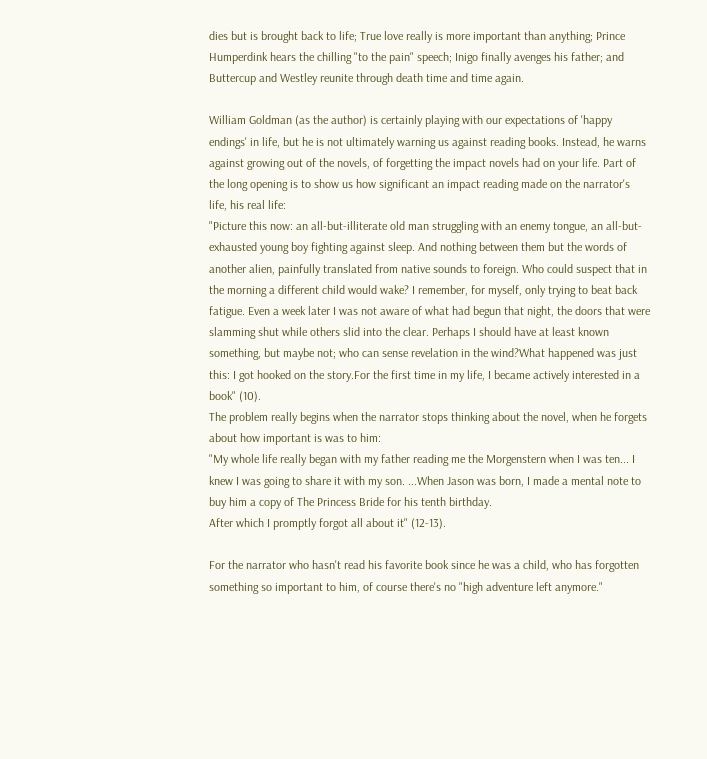dies but is brought back to life; True love really is more important than anything; Prince Humperdink hears the chilling "to the pain" speech; Inigo finally avenges his father; and Buttercup and Westley reunite through death time and time again.

William Goldman (as the author) is certainly playing with our expectations of 'happy endings' in life, but he is not ultimately warning us against reading books. Instead, he warns against growing out of the novels, of forgetting the impact novels had on your life. Part of the long opening is to show us how significant an impact reading made on the narrator's life, his real life:
"Picture this now: an all-but-illiterate old man struggling with an enemy tongue, an all-but-exhausted young boy fighting against sleep. And nothing between them but the words of another alien, painfully translated from native sounds to foreign. Who could suspect that in the morning a different child would wake? I remember, for myself, only trying to beat back fatigue. Even a week later I was not aware of what had begun that night, the doors that were slamming shut while others slid into the clear. Perhaps I should have at least known something, but maybe not; who can sense revelation in the wind?What happened was just this: I got hooked on the story.For the first time in my life, I became actively interested in a book" (10).
The problem really begins when the narrator stops thinking about the novel, when he forgets about how important is was to him:
"My whole life really began with my father reading me the Morgenstern when I was ten... I knew I was going to share it with my son. ...When Jason was born, I made a mental note to buy him a copy of The Princess Bride for his tenth birthday.
After which I promptly forgot all about it" (12-13).

For the narrator who hasn't read his favorite book since he was a child, who has forgotten something so important to him, of course there's no "high adventure left anymore."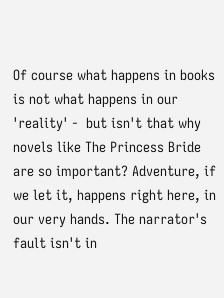Of course what happens in books is not what happens in our 'reality' -  but isn't that why novels like The Princess Bride are so important? Adventure, if we let it, happens right here, in our very hands. The narrator's fault isn't in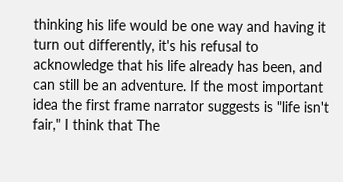thinking his life would be one way and having it turn out differently, it's his refusal to acknowledge that his life already has been, and can still be an adventure. If the most important idea the first frame narrator suggests is "life isn't fair," I think that The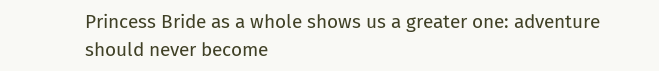Princess Bride as a whole shows us a greater one: adventure should never become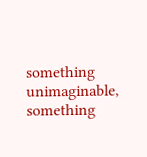something unimaginable, something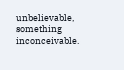unbelievable, something inconceivable.